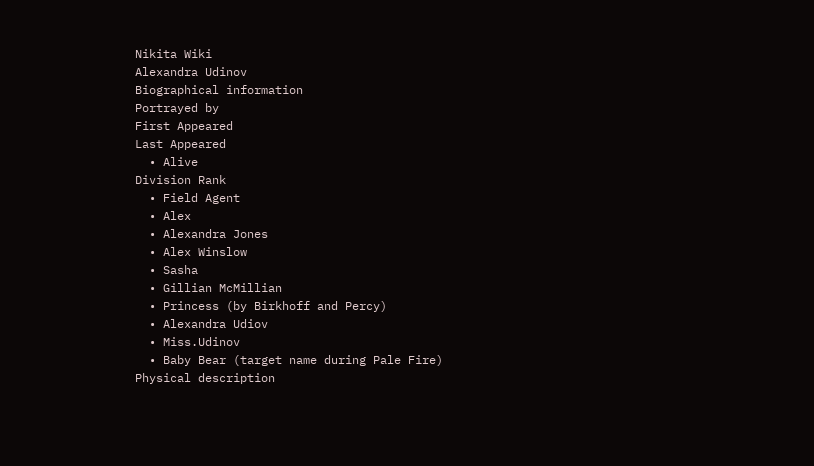Nikita Wiki
Alexandra Udinov
Biographical information
Portrayed by
First Appeared
Last Appeared
  • Alive
Division Rank
  • Field Agent
  • Alex
  • Alexandra Jones
  • Alex Winslow
  • Sasha
  • Gillian McMillian
  • Princess (by Birkhoff and Percy)
  • Alexandra Udiov
  • Miss.Udinov
  • Baby Bear (target name during Pale Fire)
Physical description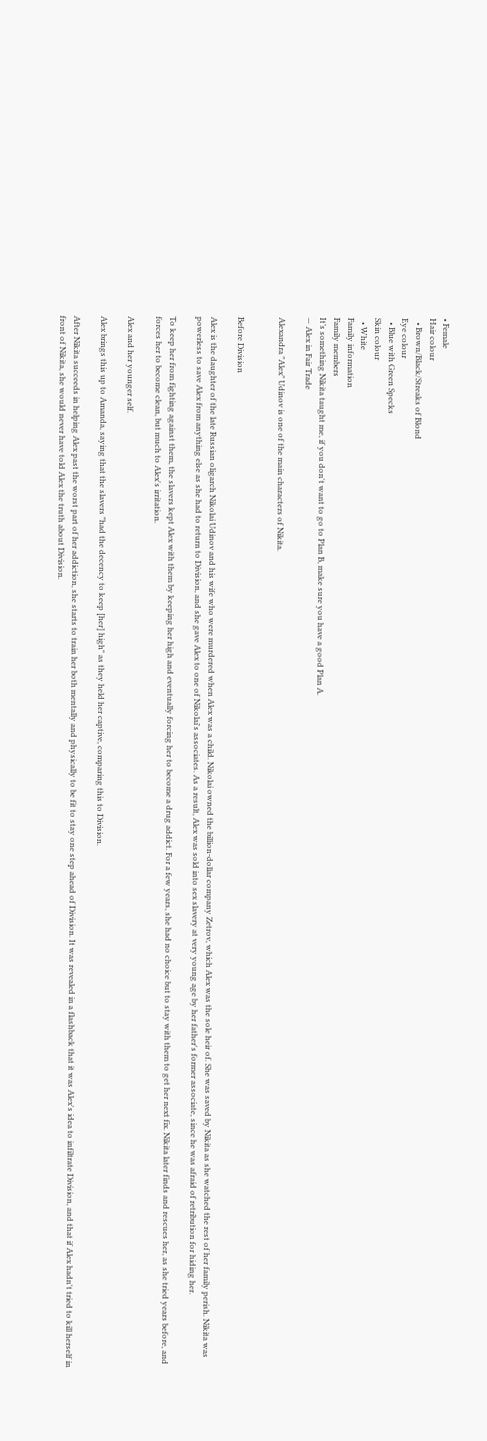• Female
Hair colour
  • Brown/Black/Streaks of Blond
Eye colour
  • Blue with Green Specks
Skin colour
  • White
Family information
Family members
It’s something Nikita taught me, if you don't want to go to Plan B, make sure you have a good Plan A.
— Alex in Fair Trade

Alexandra "Alex" Udinov is one of the main characters of Nikita.


Before Division

Alex is the daughter of the late Russian oligarch Nikolai Udinov and his wife who were murdered when Alex was a child. Nikolai owned the billion-dollar company Zetrov, which Alex was the sole heir of. She was saved by Nikita as she watched the rest of her family perish. Nikita was powerless to save Alex from anything else as she had to return to Division, and she gave Alex to one of Nikolai's associates. As a result, Alex was sold into sex slavery at very young age by her father's former associate, since he was afraid of retribution for hiding her.

To keep her from fighting against them, the slavers kept Alex with them by keeping her high and eventually forcing her to become a drug addict. For a few years, she had no choice but to stay with them to get her next fix. Nikita later finds and rescues her, as she tried years before, and forces her to become clean, but much to Alex's irritation.

Alex and her younger self.

Alex brings this up to Amanda, saying that the slavers "had the decency to keep [her] high" as they held her captive, comparing this to Division.

After Nikita succeeds in helping Alex past the worst part of her addiction, she starts to train her both mentally and physically to be fit to stay one step ahead of Division. It was revealed in a flashback that it was Alex's idea to infiltrate Division, and that if Alex hadn't tried to kill herself in front of Nikita, she would never have told Alex the truth about Division.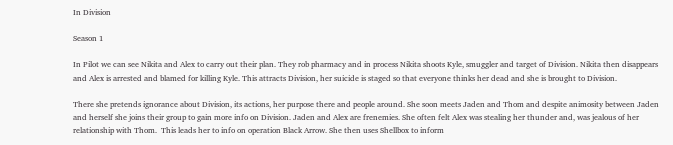In Division

Season 1

In Pilot we can see Nikita and Alex to carry out their plan. They rob pharmacy and in process Nikita shoots Kyle, smuggler and target of Division. Nikita then disappears and Alex is arrested and blamed for killing Kyle. This attracts Division, her suicide is staged so that everyone thinks her dead and she is brought to Division.

There she pretends ignorance about Division, its actions, her purpose there and people around. She soon meets Jaden and Thom and despite animosity between Jaden and herself she joins their group to gain more info on Division. Jaden and Alex are frenemies. She often felt Alex was stealing her thunder and, was jealous of her relationship with Thom.  This leads her to info on operation Black Arrow. She then uses Shellbox to inform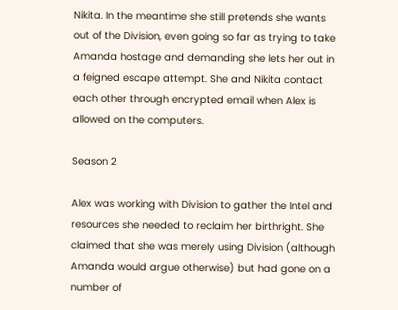Nikita. In the meantime she still pretends she wants out of the Division, even going so far as trying to take Amanda hostage and demanding she lets her out in a feigned escape attempt. She and Nikita contact each other through encrypted email when Alex is allowed on the computers.

Season 2

Alex was working with Division to gather the Intel and resources she needed to reclaim her birthright. She claimed that she was merely using Division (although Amanda would argue otherwise) but had gone on a number of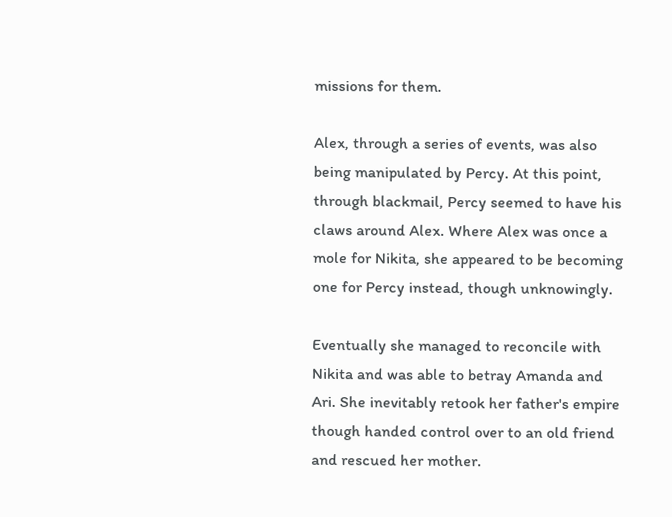missions for them.

Alex, through a series of events, was also being manipulated by Percy. At this point, through blackmail, Percy seemed to have his claws around Alex. Where Alex was once a mole for Nikita, she appeared to be becoming one for Percy instead, though unknowingly.

Eventually she managed to reconcile with Nikita and was able to betray Amanda and Ari. She inevitably retook her father's empire though handed control over to an old friend and rescued her mother.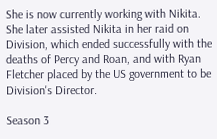She is now currently working with Nikita. She later assisted Nikita in her raid on Division, which ended successfully with the deaths of Percy and Roan, and with Ryan Fletcher placed by the US government to be Division's Director.

Season 3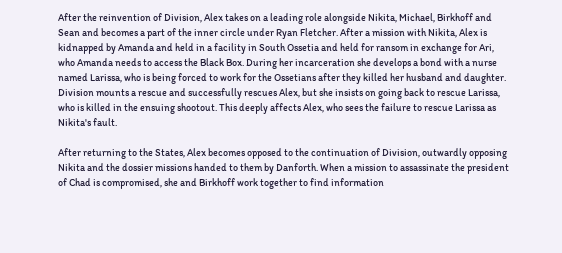After the reinvention of Division, Alex takes on a leading role alongside Nikita, Michael, Birkhoff and Sean and becomes a part of the inner circle under Ryan Fletcher. After a mission with Nikita, Alex is kidnapped by Amanda and held in a facility in South Ossetia and held for ransom in exchange for Ari, who Amanda needs to access the Black Box. During her incarceration she develops a bond with a nurse named Larissa, who is being forced to work for the Ossetians after they killed her husband and daughter. Division mounts a rescue and successfully rescues Alex, but she insists on going back to rescue Larissa, who is killed in the ensuing shootout. This deeply affects Alex, who sees the failure to rescue Larissa as Nikita's fault.

After returning to the States, Alex becomes opposed to the continuation of Division, outwardly opposing Nikita and the dossier missions handed to them by Danforth. When a mission to assassinate the president of Chad is compromised, she and Birkhoff work together to find information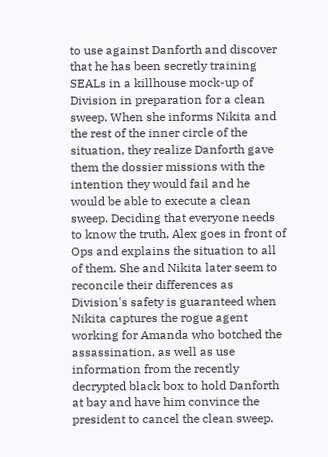to use against Danforth and discover that he has been secretly training SEALs in a killhouse mock-up of Division in preparation for a clean sweep. When she informs Nikita and the rest of the inner circle of the situation, they realize Danforth gave them the dossier missions with the intention they would fail and he would be able to execute a clean sweep. Deciding that everyone needs to know the truth, Alex goes in front of Ops and explains the situation to all of them. She and Nikita later seem to reconcile their differences as Division's safety is guaranteed when Nikita captures the rogue agent working for Amanda who botched the assassination, as well as use information from the recently decrypted black box to hold Danforth at bay and have him convince the president to cancel the clean sweep.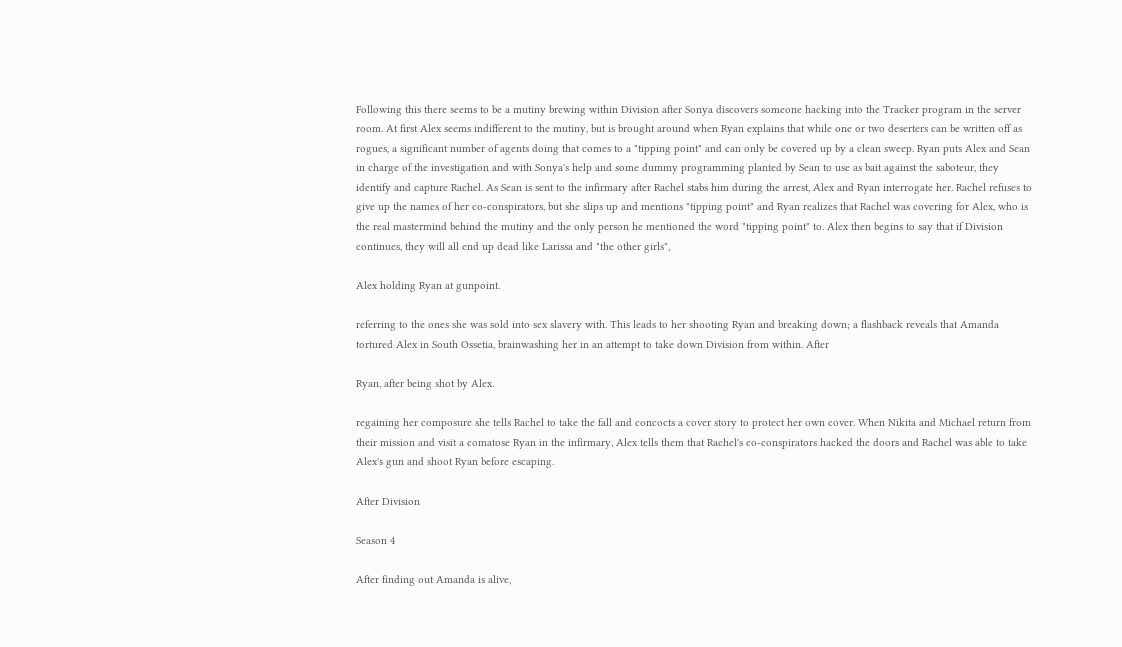Following this there seems to be a mutiny brewing within Division after Sonya discovers someone hacking into the Tracker program in the server room. At first Alex seems indifferent to the mutiny, but is brought around when Ryan explains that while one or two deserters can be written off as rogues, a significant number of agents doing that comes to a "tipping point" and can only be covered up by a clean sweep. Ryan puts Alex and Sean in charge of the investigation and with Sonya's help and some dummy programming planted by Sean to use as bait against the saboteur, they identify and capture Rachel. As Sean is sent to the infirmary after Rachel stabs him during the arrest, Alex and Ryan interrogate her. Rachel refuses to give up the names of her co-conspirators, but she slips up and mentions "tipping point" and Ryan realizes that Rachel was covering for Alex, who is the real mastermind behind the mutiny and the only person he mentioned the word "tipping point" to. Alex then begins to say that if Division continues, they will all end up dead like Larissa and "the other girls",

Alex holding Ryan at gunpoint.

referring to the ones she was sold into sex slavery with. This leads to her shooting Ryan and breaking down; a flashback reveals that Amanda tortured Alex in South Ossetia, brainwashing her in an attempt to take down Division from within. After

Ryan, after being shot by Alex.

regaining her composure she tells Rachel to take the fall and concocts a cover story to protect her own cover. When Nikita and Michael return from their mission and visit a comatose Ryan in the infirmary, Alex tells them that Rachel's co-conspirators hacked the doors and Rachel was able to take Alex's gun and shoot Ryan before escaping.

After Division

Season 4

After finding out Amanda is alive,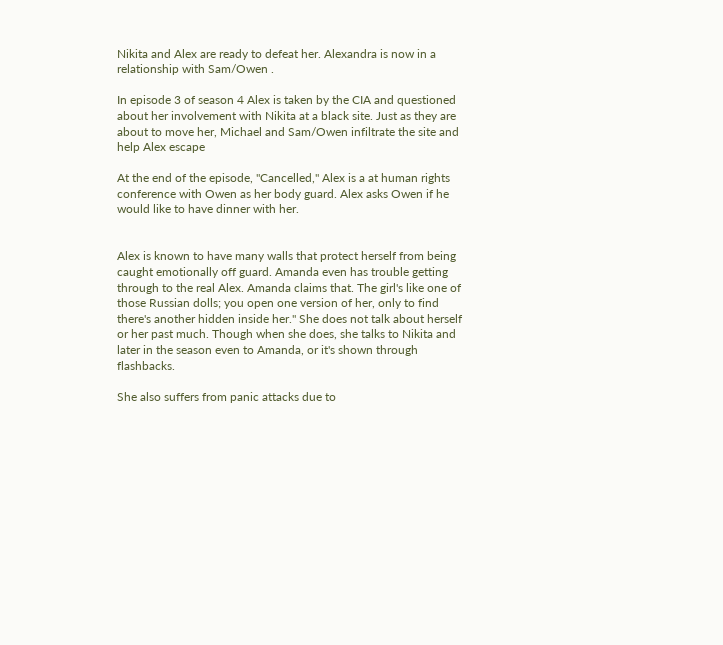Nikita and Alex are ready to defeat her. Alexandra is now in a relationship with Sam/Owen .

In episode 3 of season 4 Alex is taken by the CIA and questioned about her involvement with Nikita at a black site. Just as they are about to move her, Michael and Sam/Owen infiltrate the site and help Alex escape

At the end of the episode, "Cancelled," Alex is a at human rights conference with Owen as her body guard. Alex asks Owen if he would like to have dinner with her.


Alex is known to have many walls that protect herself from being caught emotionally off guard. Amanda even has trouble getting through to the real Alex. Amanda claims that. The girl's like one of those Russian dolls; you open one version of her, only to find there's another hidden inside her." She does not talk about herself or her past much. Though when she does, she talks to Nikita and later in the season even to Amanda, or it's shown through flashbacks.

She also suffers from panic attacks due to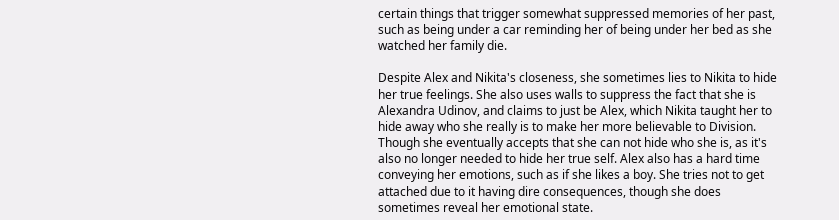certain things that trigger somewhat suppressed memories of her past, such as being under a car reminding her of being under her bed as she watched her family die.

Despite Alex and Nikita's closeness, she sometimes lies to Nikita to hide her true feelings. She also uses walls to suppress the fact that she is Alexandra Udinov, and claims to just be Alex, which Nikita taught her to hide away who she really is to make her more believable to Division. Though she eventually accepts that she can not hide who she is, as it's also no longer needed to hide her true self. Alex also has a hard time conveying her emotions, such as if she likes a boy. She tries not to get attached due to it having dire consequences, though she does sometimes reveal her emotional state.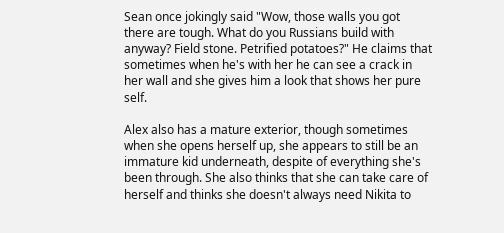Sean once jokingly said "Wow, those walls you got there are tough. What do you Russians build with anyway? Field stone. Petrified potatoes?" He claims that sometimes when he's with her he can see a crack in her wall and she gives him a look that shows her pure self.

Alex also has a mature exterior, though sometimes when she opens herself up, she appears to still be an immature kid underneath, despite of everything she's been through. She also thinks that she can take care of herself and thinks she doesn't always need Nikita to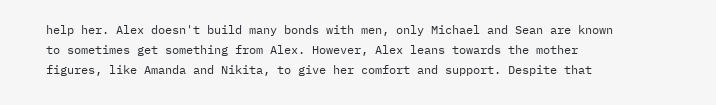help her. Alex doesn't build many bonds with men, only Michael and Sean are known to sometimes get something from Alex. However, Alex leans towards the mother figures, like Amanda and Nikita, to give her comfort and support. Despite that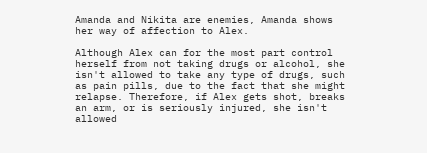Amanda and Nikita are enemies, Amanda shows her way of affection to Alex.

Although Alex can for the most part control herself from not taking drugs or alcohol, she isn't allowed to take any type of drugs, such as pain pills, due to the fact that she might relapse. Therefore, if Alex gets shot, breaks an arm, or is seriously injured, she isn't allowed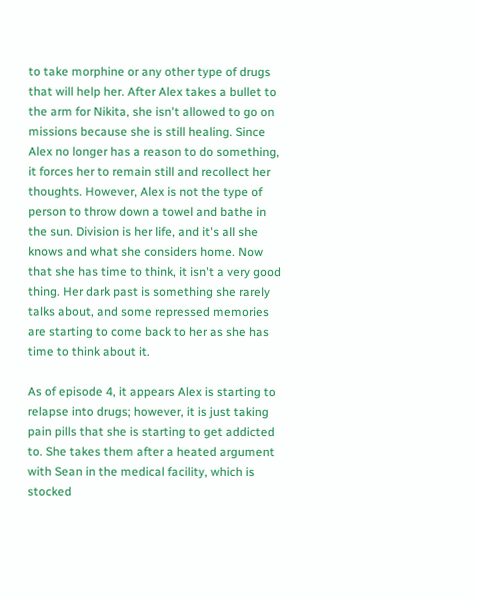to take morphine or any other type of drugs that will help her. After Alex takes a bullet to the arm for Nikita, she isn't allowed to go on missions because she is still healing. Since Alex no longer has a reason to do something, it forces her to remain still and recollect her thoughts. However, Alex is not the type of person to throw down a towel and bathe in the sun. Division is her life, and it's all she knows and what she considers home. Now that she has time to think, it isn't a very good thing. Her dark past is something she rarely talks about, and some repressed memories are starting to come back to her as she has time to think about it.

As of episode 4, it appears Alex is starting to relapse into drugs; however, it is just taking pain pills that she is starting to get addicted to. She takes them after a heated argument with Sean in the medical facility, which is stocked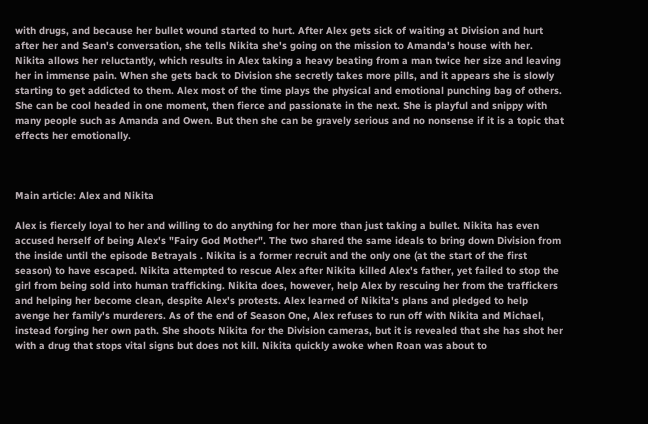with drugs, and because her bullet wound started to hurt. After Alex gets sick of waiting at Division and hurt after her and Sean's conversation, she tells Nikita she's going on the mission to Amanda's house with her. Nikita allows her reluctantly, which results in Alex taking a heavy beating from a man twice her size and leaving her in immense pain. When she gets back to Division she secretly takes more pills, and it appears she is slowly starting to get addicted to them. Alex most of the time plays the physical and emotional punching bag of others. She can be cool headed in one moment, then fierce and passionate in the next. She is playful and snippy with many people such as Amanda and Owen. But then she can be gravely serious and no nonsense if it is a topic that effects her emotionally.



Main article: Alex and Nikita

Alex is fiercely loyal to her and willing to do anything for her more than just taking a bullet. Nikita has even accused herself of being Alex's "Fairy God Mother". The two shared the same ideals to bring down Division from the inside until the episode Betrayals . Nikita is a former recruit and the only one (at the start of the first season) to have escaped. Nikita attempted to rescue Alex after Nikita killed Alex's father, yet failed to stop the girl from being sold into human trafficking. Nikita does, however, help Alex by rescuing her from the traffickers and helping her become clean, despite Alex's protests. Alex learned of Nikita's plans and pledged to help avenge her family's murderers. As of the end of Season One, Alex refuses to run off with Nikita and Michael, instead forging her own path. She shoots Nikita for the Division cameras, but it is revealed that she has shot her with a drug that stops vital signs but does not kill. Nikita quickly awoke when Roan was about to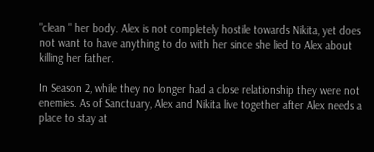"clean " her body. Alex is not completely hostile towards Nikita, yet does not want to have anything to do with her since she lied to Alex about killing her father.

In Season 2, while they no longer had a close relationship they were not enemies. As of Sanctuary, Alex and Nikita live together after Alex needs a place to stay at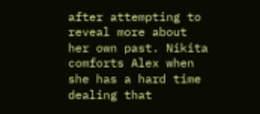after attempting to reveal more about her own past. Nikita comforts Alex when she has a hard time dealing that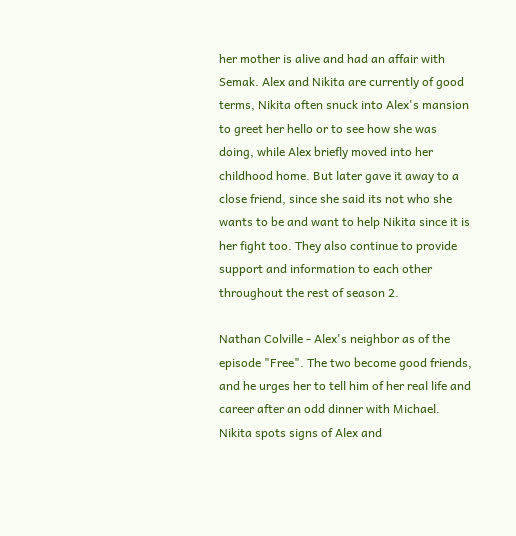her mother is alive and had an affair with Semak. Alex and Nikita are currently of good terms, Nikita often snuck into Alex's mansion to greet her hello or to see how she was doing, while Alex briefly moved into her childhood home. But later gave it away to a close friend, since she said its not who she wants to be and want to help Nikita since it is her fight too. They also continue to provide support and information to each other throughout the rest of season 2.

Nathan Colville - Alex's neighbor as of the episode "Free". The two become good friends, and he urges her to tell him of her real life and career after an odd dinner with Michael. Nikita spots signs of Alex and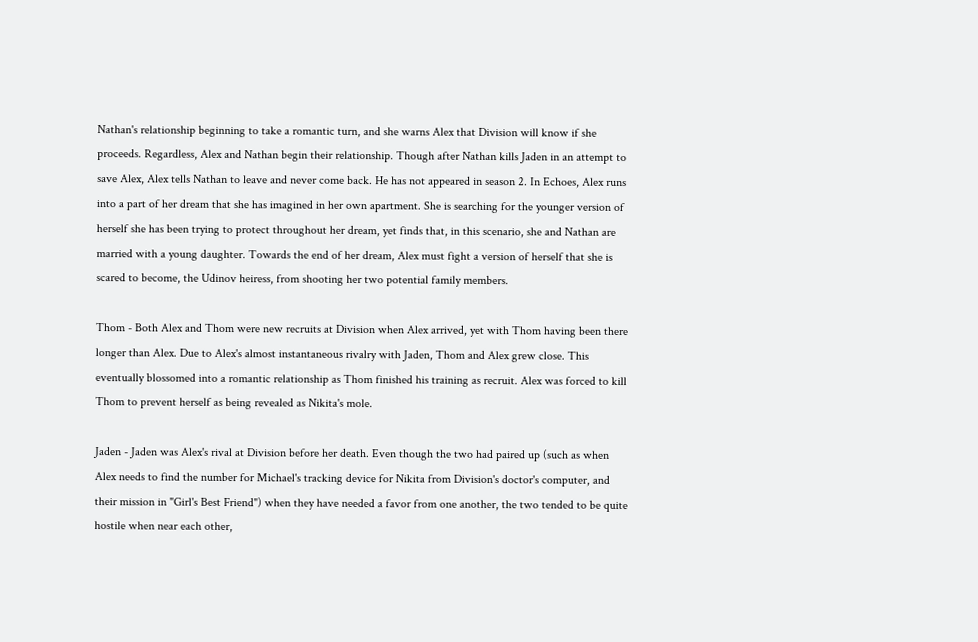Nathan's relationship beginning to take a romantic turn, and she warns Alex that Division will know if she proceeds. Regardless, Alex and Nathan begin their relationship. Though after Nathan kills Jaden in an attempt to save Alex, Alex tells Nathan to leave and never come back. He has not appeared in season 2. In Echoes, Alex runs into a part of her dream that she has imagined in her own apartment. She is searching for the younger version of herself she has been trying to protect throughout her dream, yet finds that, in this scenario, she and Nathan are married with a young daughter. Towards the end of her dream, Alex must fight a version of herself that she is scared to become, the Udinov heiress, from shooting her two potential family members.

Thom - Both Alex and Thom were new recruits at Division when Alex arrived, yet with Thom having been there longer than Alex. Due to Alex's almost instantaneous rivalry with Jaden, Thom and Alex grew close. This eventually blossomed into a romantic relationship as Thom finished his training as recruit. Alex was forced to kill Thom to prevent herself as being revealed as Nikita's mole.

Jaden - Jaden was Alex's rival at Division before her death. Even though the two had paired up (such as when Alex needs to find the number for Michael's tracking device for Nikita from Division's doctor's computer, and their mission in "Girl's Best Friend") when they have needed a favor from one another, the two tended to be quite hostile when near each other,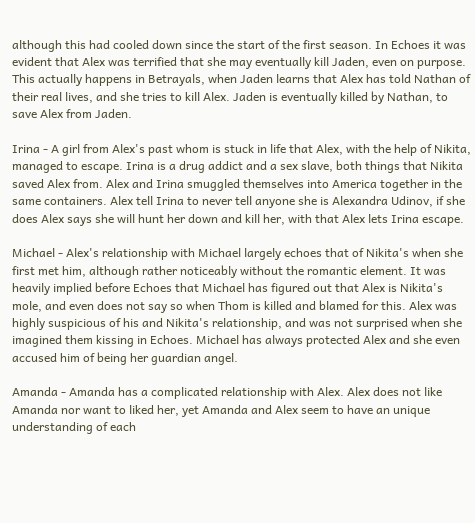although this had cooled down since the start of the first season. In Echoes it was evident that Alex was terrified that she may eventually kill Jaden, even on purpose. This actually happens in Betrayals, when Jaden learns that Alex has told Nathan of their real lives, and she tries to kill Alex. Jaden is eventually killed by Nathan, to save Alex from Jaden.

Irina - A girl from Alex's past whom is stuck in life that Alex, with the help of Nikita, managed to escape. Irina is a drug addict and a sex slave, both things that Nikita saved Alex from. Alex and Irina smuggled themselves into America together in the same containers. Alex tell Irina to never tell anyone she is Alexandra Udinov, if she does Alex says she will hunt her down and kill her, with that Alex lets Irina escape.

Michael - Alex's relationship with Michael largely echoes that of Nikita's when she first met him, although rather noticeably without the romantic element. It was heavily implied before Echoes that Michael has figured out that Alex is Nikita's mole, and even does not say so when Thom is killed and blamed for this. Alex was highly suspicious of his and Nikita's relationship, and was not surprised when she imagined them kissing in Echoes. Michael has always protected Alex and she even accused him of being her guardian angel.

Amanda - Amanda has a complicated relationship with Alex. Alex does not like Amanda nor want to liked her, yet Amanda and Alex seem to have an unique understanding of each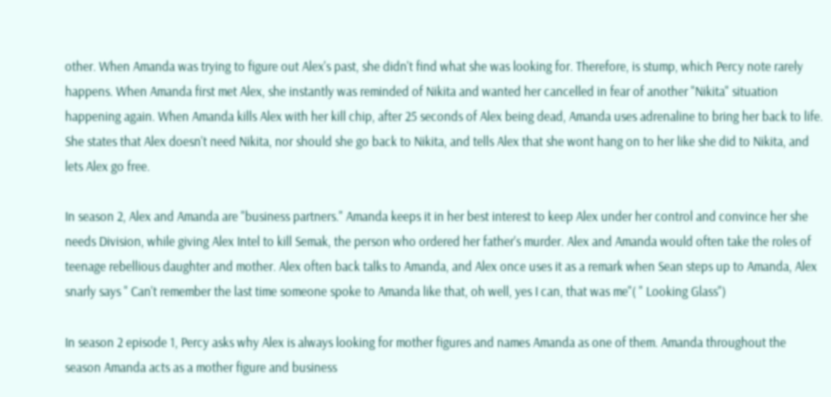other. When Amanda was trying to figure out Alex's past, she didn't find what she was looking for. Therefore, is stump, which Percy note rarely happens. When Amanda first met Alex, she instantly was reminded of Nikita and wanted her cancelled in fear of another "Nikita" situation happening again. When Amanda kills Alex with her kill chip, after 25 seconds of Alex being dead, Amanda uses adrenaline to bring her back to life. She states that Alex doesn't need Nikita, nor should she go back to Nikita, and tells Alex that she wont hang on to her like she did to Nikita, and lets Alex go free.

In season 2, Alex and Amanda are "business partners." Amanda keeps it in her best interest to keep Alex under her control and convince her she needs Division, while giving Alex Intel to kill Semak, the person who ordered her father's murder. Alex and Amanda would often take the roles of teenage rebellious daughter and mother. Alex often back talks to Amanda, and Alex once uses it as a remark when Sean steps up to Amanda, Alex snarly says " Can't remember the last time someone spoke to Amanda like that, oh well, yes I can, that was me"( " Looking Glass")

In season 2 episode 1, Percy asks why Alex is always looking for mother figures and names Amanda as one of them. Amanda throughout the season Amanda acts as a mother figure and business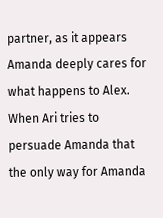partner, as it appears Amanda deeply cares for what happens to Alex. When Ari tries to persuade Amanda that the only way for Amanda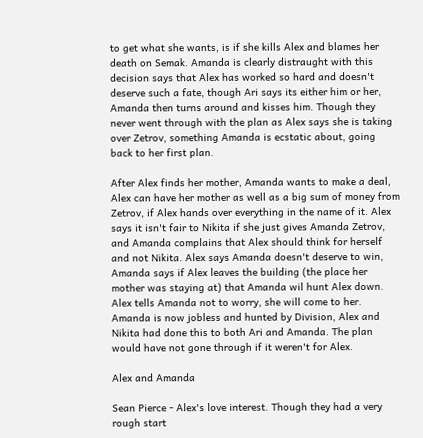to get what she wants, is if she kills Alex and blames her death on Semak. Amanda is clearly distraught with this decision says that Alex has worked so hard and doesn't deserve such a fate, though Ari says its either him or her, Amanda then turns around and kisses him. Though they never went through with the plan as Alex says she is taking over Zetrov, something Amanda is ecstatic about, going back to her first plan.

After Alex finds her mother, Amanda wants to make a deal, Alex can have her mother as well as a big sum of money from Zetrov, if Alex hands over everything in the name of it. Alex says it isn't fair to Nikita if she just gives Amanda Zetrov, and Amanda complains that Alex should think for herself and not Nikita. Alex says Amanda doesn't deserve to win, Amanda says if Alex leaves the building (the place her mother was staying at) that Amanda wil hunt Alex down. Alex tells Amanda not to worry, she will come to her. Amanda is now jobless and hunted by Division, Alex and Nikita had done this to both Ari and Amanda. The plan would have not gone through if it weren't for Alex.

Alex and Amanda

Sean Pierce - Alex's love interest. Though they had a very rough start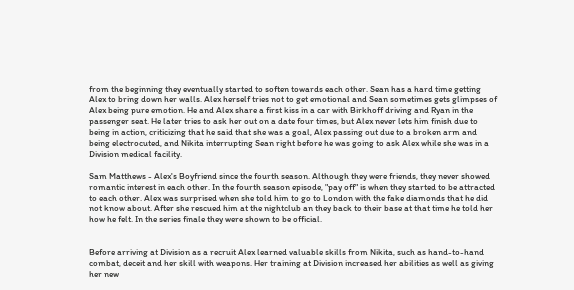from the beginning they eventually started to soften towards each other. Sean has a hard time getting Alex to bring down her walls. Alex herself tries not to get emotional and Sean sometimes gets glimpses of Alex being pure emotion. He and Alex share a first kiss in a car with Birkhoff driving and Ryan in the passenger seat. He later tries to ask her out on a date four times, but Alex never lets him finish due to being in action, criticizing that he said that she was a goal, Alex passing out due to a broken arm and being electrocuted, and Nikita interrupting Sean right before he was going to ask Alex while she was in a Division medical facility.

Sam Matthews - Alex's Boyfriend since the fourth season. Although they were friends, they never showed romantic interest in each other. In the fourth season episode, "pay off" is when they started to be attracted to each other. Alex was surprised when she told him to go to London with the fake diamonds that he did not know about. After she rescued him at the nightclub an they back to their base at that time he told her how he felt. In the series finale they were shown to be official.


Before arriving at Division as a recruit Alex learned valuable skills from Nikita, such as hand-to-hand combat, deceit and her skill with weapons. Her training at Division increased her abilities as well as giving her new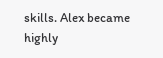skills. Alex became highly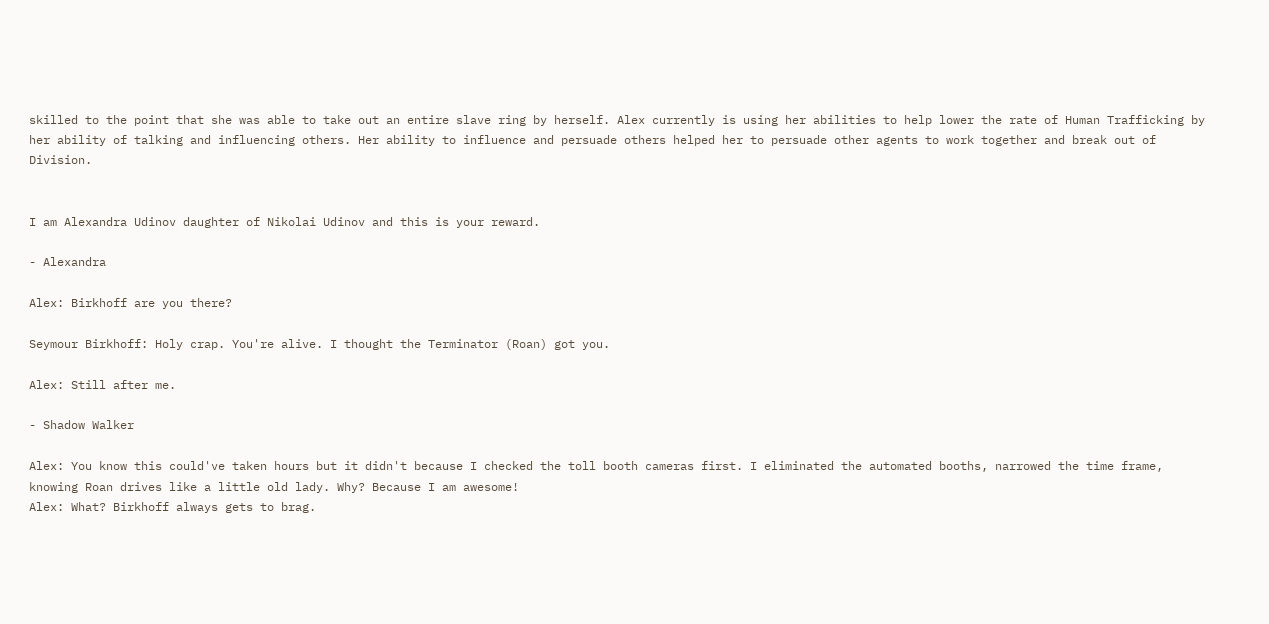skilled to the point that she was able to take out an entire slave ring by herself. Alex currently is using her abilities to help lower the rate of Human Trafficking by her ability of talking and influencing others. Her ability to influence and persuade others helped her to persuade other agents to work together and break out of Division.


I am Alexandra Udinov daughter of Nikolai Udinov and this is your reward.

- Alexandra

Alex: Birkhoff are you there?

Seymour Birkhoff: Holy crap. You're alive. I thought the Terminator (Roan) got you.

Alex: Still after me.

- Shadow Walker

Alex: You know this could've taken hours but it didn't because I checked the toll booth cameras first. I eliminated the automated booths, narrowed the time frame, knowing Roan drives like a little old lady. Why? Because I am awesome!
Alex: What? Birkhoff always gets to brag.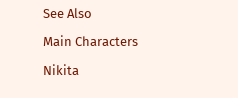See Also

Main Characters

Nikita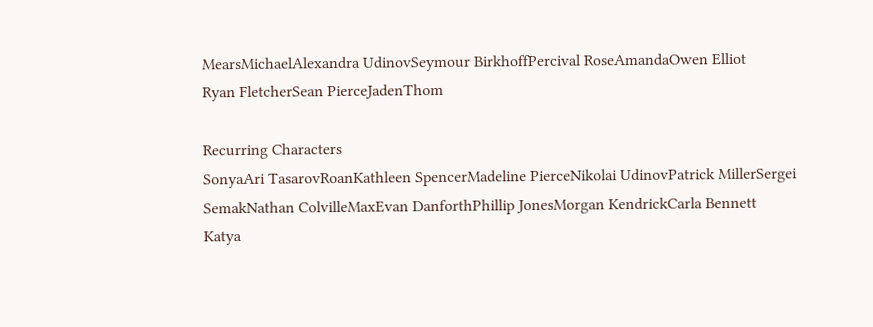MearsMichaelAlexandra UdinovSeymour BirkhoffPercival RoseAmandaOwen Elliot
Ryan FletcherSean PierceJadenThom

Recurring Characters
SonyaAri TasarovRoanKathleen SpencerMadeline PierceNikolai UdinovPatrick MillerSergei SemakNathan ColvilleMaxEvan DanforthPhillip JonesMorgan KendrickCarla Bennett
Katya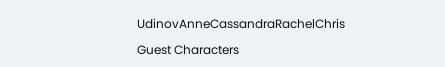UdinovAnneCassandraRachelChris

Guest Characters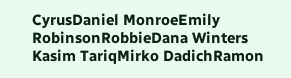CyrusDaniel MonroeEmily RobinsonRobbieDana Winters
Kasim TariqMirko DadichRamon